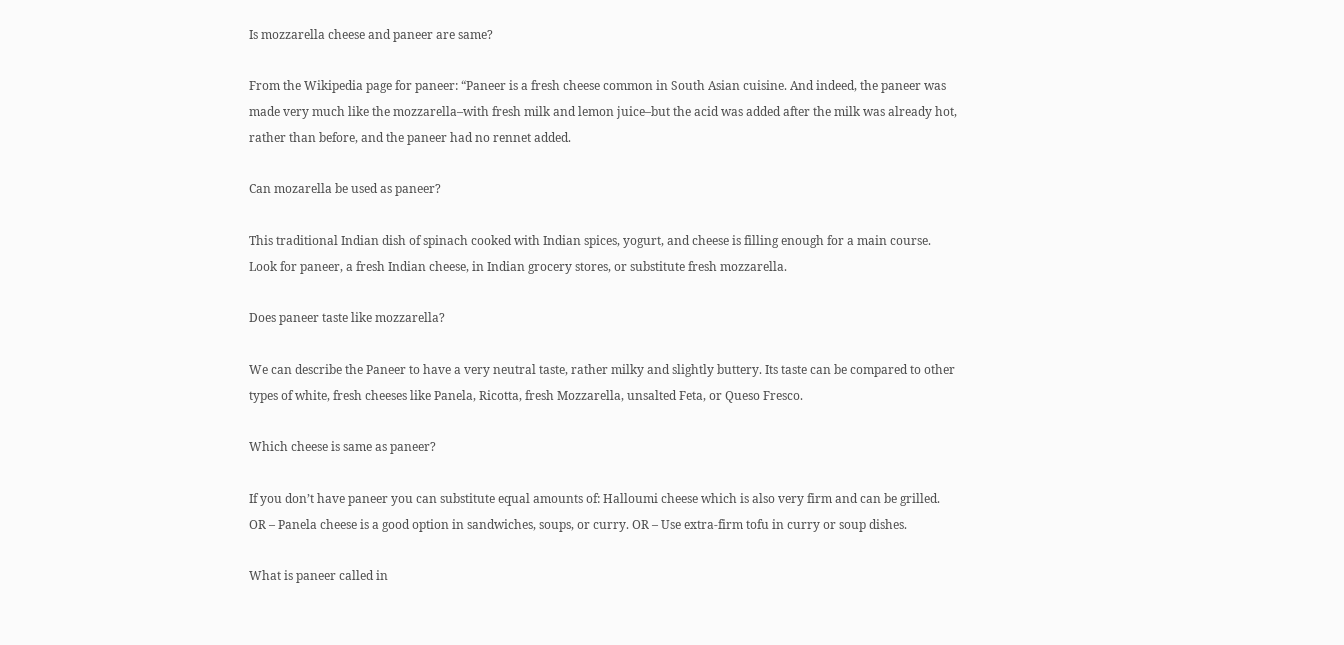Is mozzarella cheese and paneer are same?

From the Wikipedia page for paneer: “Paneer is a fresh cheese common in South Asian cuisine. And indeed, the paneer was made very much like the mozzarella–with fresh milk and lemon juice–but the acid was added after the milk was already hot, rather than before, and the paneer had no rennet added.

Can mozarella be used as paneer?

This traditional Indian dish of spinach cooked with Indian spices, yogurt, and cheese is filling enough for a main course. Look for paneer, a fresh Indian cheese, in Indian grocery stores, or substitute fresh mozzarella.

Does paneer taste like mozzarella?

We can describe the Paneer to have a very neutral taste, rather milky and slightly buttery. Its taste can be compared to other types of white, fresh cheeses like Panela, Ricotta, fresh Mozzarella, unsalted Feta, or Queso Fresco.

Which cheese is same as paneer?

If you don’t have paneer you can substitute equal amounts of: Halloumi cheese which is also very firm and can be grilled. OR – Panela cheese is a good option in sandwiches, soups, or curry. OR – Use extra-firm tofu in curry or soup dishes.

What is paneer called in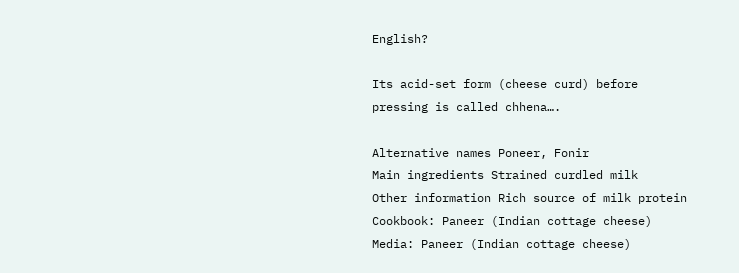English?

Its acid-set form (cheese curd) before pressing is called chhena….

Alternative names Poneer, Fonir
Main ingredients Strained curdled milk
Other information Rich source of milk protein
Cookbook: Paneer (Indian cottage cheese) Media: Paneer (Indian cottage cheese)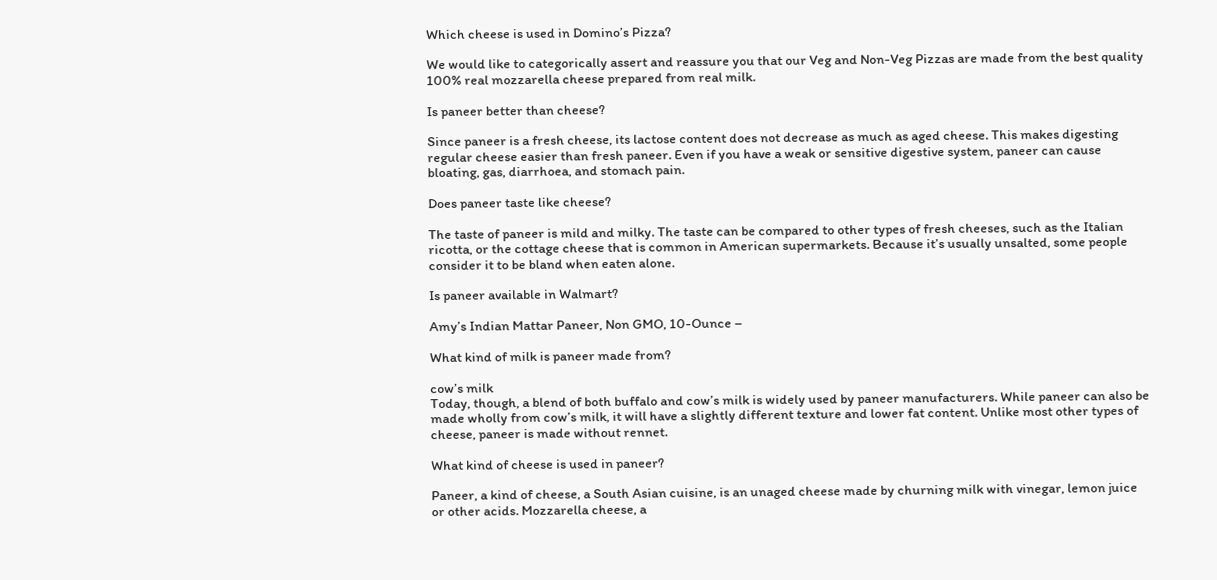Which cheese is used in Domino’s Pizza?

We would like to categorically assert and reassure you that our Veg and Non-Veg Pizzas are made from the best quality 100% real mozzarella cheese prepared from real milk.

Is paneer better than cheese?

Since paneer is a fresh cheese, its lactose content does not decrease as much as aged cheese. This makes digesting regular cheese easier than fresh paneer. Even if you have a weak or sensitive digestive system, paneer can cause bloating, gas, diarrhoea, and stomach pain.

Does paneer taste like cheese?

The taste of paneer is mild and milky. The taste can be compared to other types of fresh cheeses, such as the Italian ricotta, or the cottage cheese that is common in American supermarkets. Because it’s usually unsalted, some people consider it to be bland when eaten alone.

Is paneer available in Walmart?

Amy’s Indian Mattar Paneer, Non GMO, 10-Ounce –

What kind of milk is paneer made from?

cow’s milk
Today, though, a blend of both buffalo and cow’s milk is widely used by paneer manufacturers. While paneer can also be made wholly from cow’s milk, it will have a slightly different texture and lower fat content. Unlike most other types of cheese, paneer is made without rennet.

What kind of cheese is used in paneer?

Paneer, a kind of cheese, a South Asian cuisine, is an unaged cheese made by churning milk with vinegar, lemon juice or other acids. Mozzarella cheese, a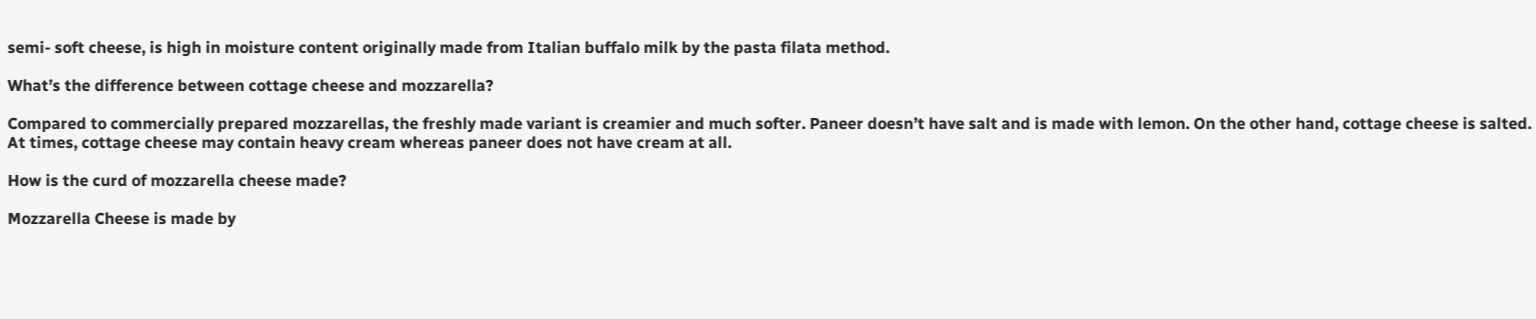semi- soft cheese, is high in moisture content originally made from Italian buffalo milk by the pasta filata method.

What’s the difference between cottage cheese and mozzarella?

Compared to commercially prepared mozzarellas, the freshly made variant is creamier and much softer. Paneer doesn’t have salt and is made with lemon. On the other hand, cottage cheese is salted. At times, cottage cheese may contain heavy cream whereas paneer does not have cream at all.

How is the curd of mozzarella cheese made?

Mozzarella Cheese is made by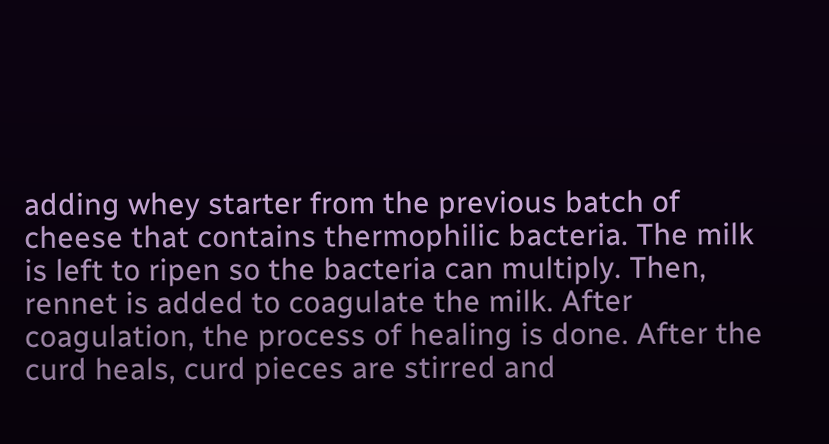adding whey starter from the previous batch of cheese that contains thermophilic bacteria. The milk is left to ripen so the bacteria can multiply. Then, rennet is added to coagulate the milk. After coagulation, the process of healing is done. After the curd heals, curd pieces are stirred and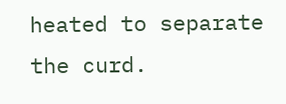heated to separate the curd.